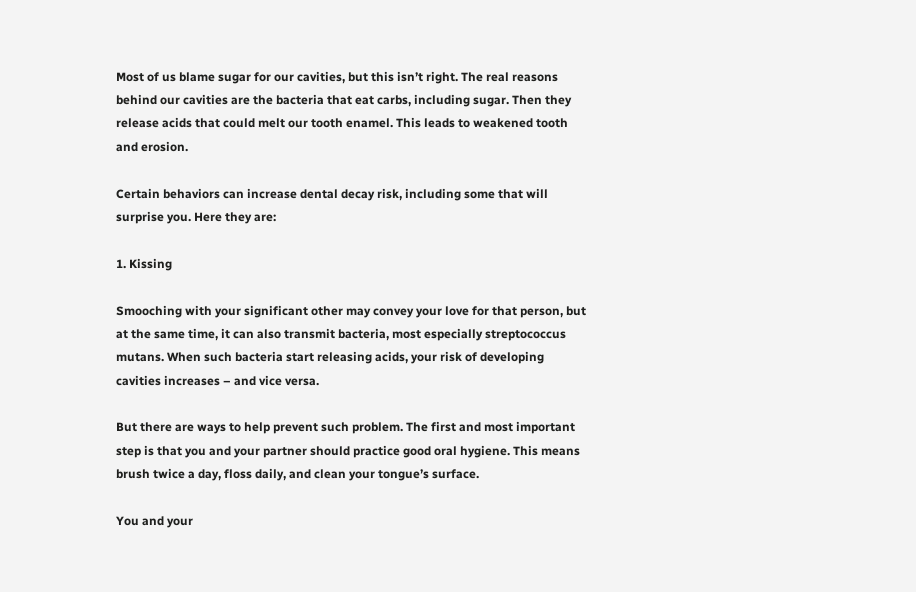Most of us blame sugar for our cavities, but this isn’t right. The real reasons behind our cavities are the bacteria that eat carbs, including sugar. Then they release acids that could melt our tooth enamel. This leads to weakened tooth and erosion.

Certain behaviors can increase dental decay risk, including some that will surprise you. Here they are:

1. Kissing

Smooching with your significant other may convey your love for that person, but at the same time, it can also transmit bacteria, most especially streptococcus mutans. When such bacteria start releasing acids, your risk of developing cavities increases – and vice versa.

But there are ways to help prevent such problem. The first and most important step is that you and your partner should practice good oral hygiene. This means brush twice a day, floss daily, and clean your tongue’s surface.

You and your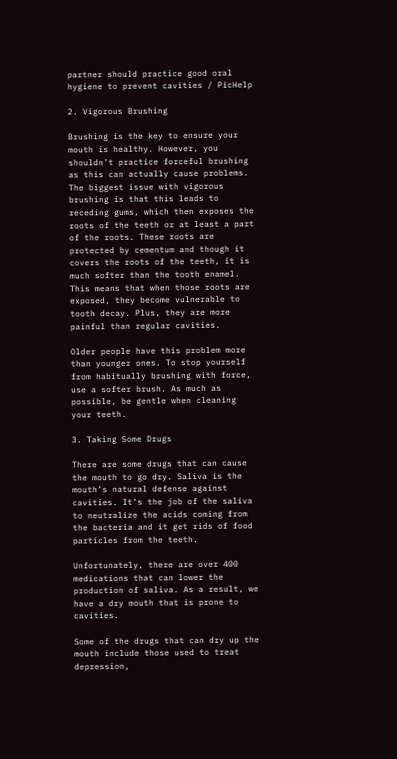partner should practice good oral hygiene to prevent cavities / PicHelp

2. Vigorous Brushing

Brushing is the key to ensure your mouth is healthy. However, you shouldn’t practice forceful brushing as this can actually cause problems. The biggest issue with vigorous brushing is that this leads to receding gums, which then exposes the roots of the teeth or at least a part of the roots. These roots are protected by cementum and though it covers the roots of the teeth, it is much softer than the tooth enamel. This means that when those roots are exposed, they become vulnerable to tooth decay. Plus, they are more painful than regular cavities.

Older people have this problem more than younger ones. To stop yourself from habitually brushing with force, use a softer brush. As much as possible, be gentle when cleaning your teeth.

3. Taking Some Drugs

There are some drugs that can cause the mouth to go dry. Saliva is the mouth’s natural defense against cavities. It’s the job of the saliva to neutralize the acids coming from the bacteria and it get rids of food particles from the teeth.

Unfortunately, there are over 400 medications that can lower the production of saliva. As a result, we have a dry mouth that is prone to cavities.

Some of the drugs that can dry up the mouth include those used to treat depression,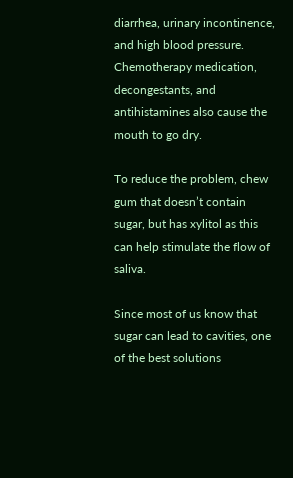diarrhea, urinary incontinence, and high blood pressure. Chemotherapy medication, decongestants, and antihistamines also cause the mouth to go dry.

To reduce the problem, chew gum that doesn’t contain sugar, but has xylitol as this can help stimulate the flow of saliva.

Since most of us know that sugar can lead to cavities, one of the best solutions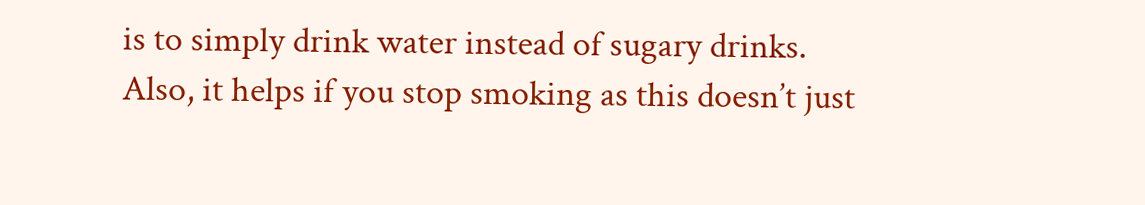is to simply drink water instead of sugary drinks. Also, it helps if you stop smoking as this doesn’t just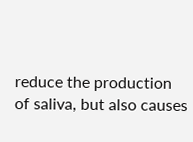reduce the production of saliva, but also causes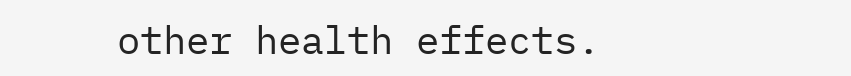other health effects.